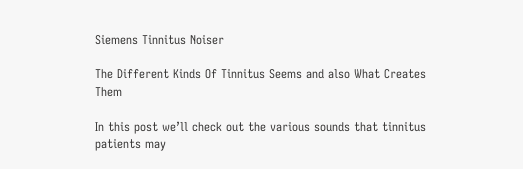Siemens Tinnitus Noiser

The Different Kinds Of Tinnitus Seems and also What Creates Them

In this post we’ll check out the various sounds that tinnitus patients may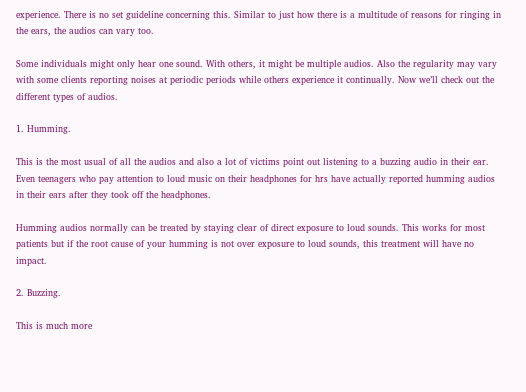experience. There is no set guideline concerning this. Similar to just how there is a multitude of reasons for ringing in the ears, the audios can vary too.

Some individuals might only hear one sound. With others, it might be multiple audios. Also the regularity may vary with some clients reporting noises at periodic periods while others experience it continually. Now we’ll check out the different types of audios.

1. Humming.

This is the most usual of all the audios and also a lot of victims point out listening to a buzzing audio in their ear. Even teenagers who pay attention to loud music on their headphones for hrs have actually reported humming audios in their ears after they took off the headphones.

Humming audios normally can be treated by staying clear of direct exposure to loud sounds. This works for most patients but if the root cause of your humming is not over exposure to loud sounds, this treatment will have no impact.

2. Buzzing.

This is much more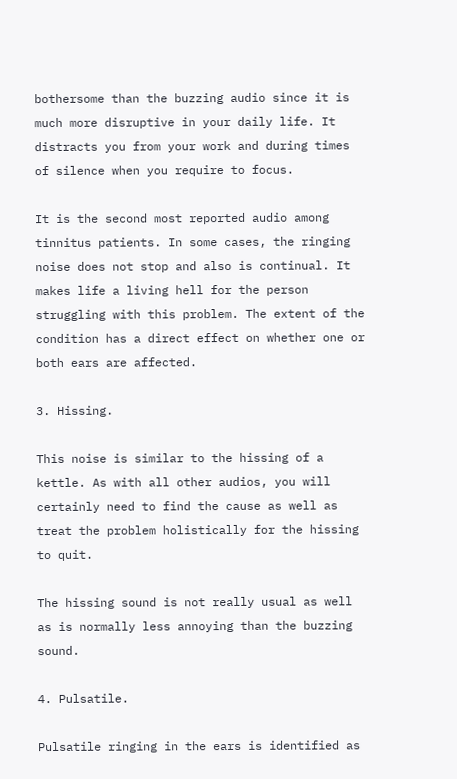bothersome than the buzzing audio since it is much more disruptive in your daily life. It distracts you from your work and during times of silence when you require to focus.

It is the second most reported audio among tinnitus patients. In some cases, the ringing noise does not stop and also is continual. It makes life a living hell for the person struggling with this problem. The extent of the condition has a direct effect on whether one or both ears are affected.

3. Hissing.

This noise is similar to the hissing of a kettle. As with all other audios, you will certainly need to find the cause as well as treat the problem holistically for the hissing to quit.

The hissing sound is not really usual as well as is normally less annoying than the buzzing sound.

4. Pulsatile.

Pulsatile ringing in the ears is identified as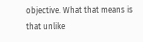objective. What that means is that unlike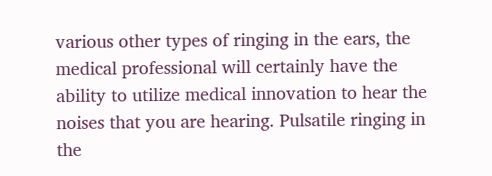various other types of ringing in the ears, the medical professional will certainly have the ability to utilize medical innovation to hear the noises that you are hearing. Pulsatile ringing in the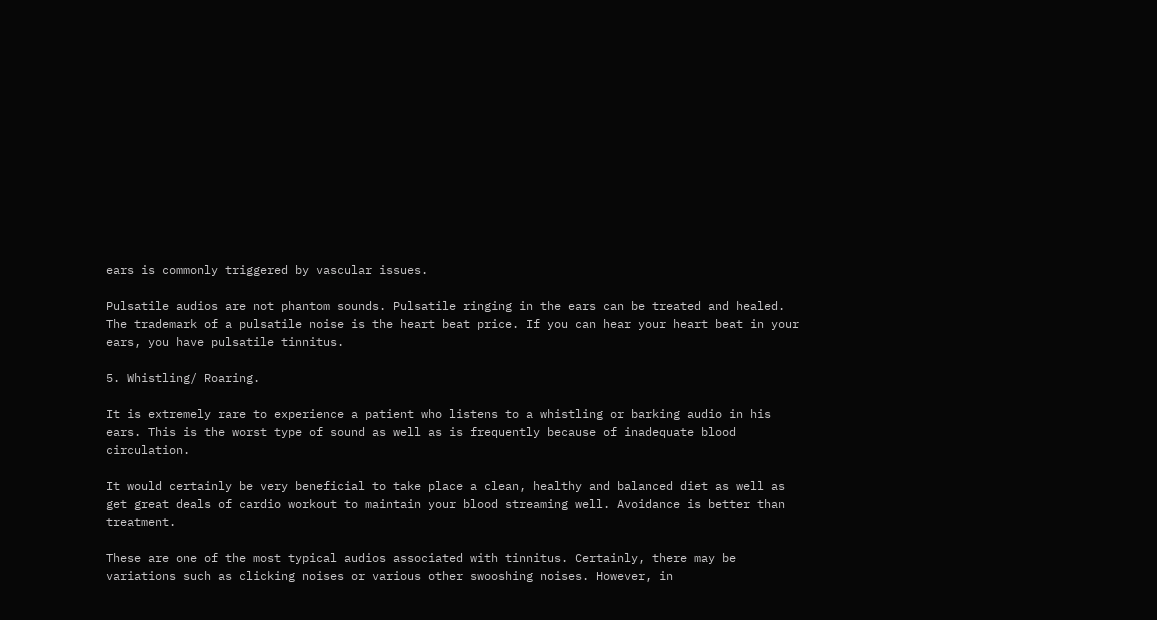ears is commonly triggered by vascular issues.

Pulsatile audios are not phantom sounds. Pulsatile ringing in the ears can be treated and healed. The trademark of a pulsatile noise is the heart beat price. If you can hear your heart beat in your ears, you have pulsatile tinnitus.

5. Whistling/ Roaring.

It is extremely rare to experience a patient who listens to a whistling or barking audio in his ears. This is the worst type of sound as well as is frequently because of inadequate blood circulation.

It would certainly be very beneficial to take place a clean, healthy and balanced diet as well as get great deals of cardio workout to maintain your blood streaming well. Avoidance is better than treatment.

These are one of the most typical audios associated with tinnitus. Certainly, there may be variations such as clicking noises or various other swooshing noises. However, in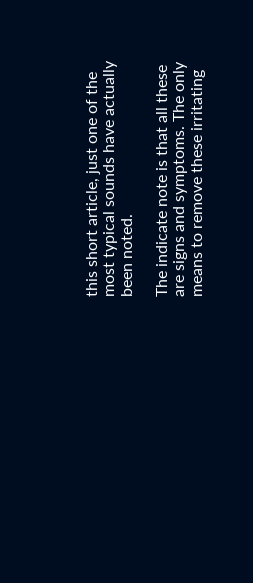this short article, just one of the most typical sounds have actually been noted.

The indicate note is that all these are signs and symptoms. The only means to remove these irritating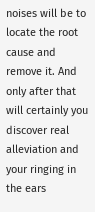noises will be to locate the root cause and remove it. And only after that will certainly you discover real alleviation and your ringing in the ears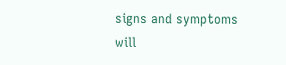signs and symptoms will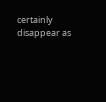certainly disappear as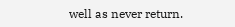well as never return.